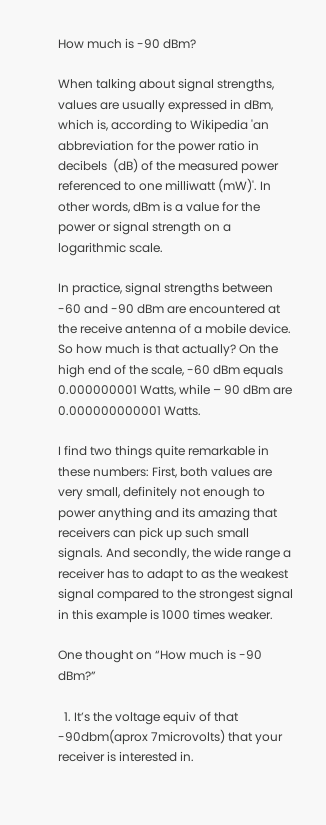How much is -90 dBm?

When talking about signal strengths, values are usually expressed in dBm, which is, according to Wikipedia 'an abbreviation for the power ratio in decibels  (dB) of the measured power referenced to one milliwatt (mW)'. In other words, dBm is a value for the power or signal strength on a logarithmic scale.

In practice, signal strengths between -60 and -90 dBm are encountered at the receive antenna of a mobile device. So how much is that actually? On the high end of the scale, -60 dBm equals 0.000000001 Watts, while – 90 dBm are 0.000000000001 Watts.

I find two things quite remarkable in these numbers: First, both values are very small, definitely not enough to power anything and its amazing that receivers can pick up such small signals. And secondly, the wide range a receiver has to adapt to as the weakest signal compared to the strongest signal in this example is 1000 times weaker.

One thought on “How much is -90 dBm?”

  1. It’s the voltage equiv of that -90dbm(aprox 7microvolts) that your receiver is interested in.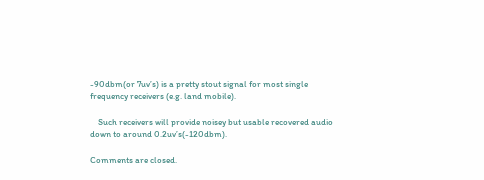-90dbm(or 7uv’s) is a pretty stout signal for most single frequency receivers (e.g. land mobile).

    Such receivers will provide noisey but usable recovered audio down to around 0.2uv’s(-120dbm).

Comments are closed.